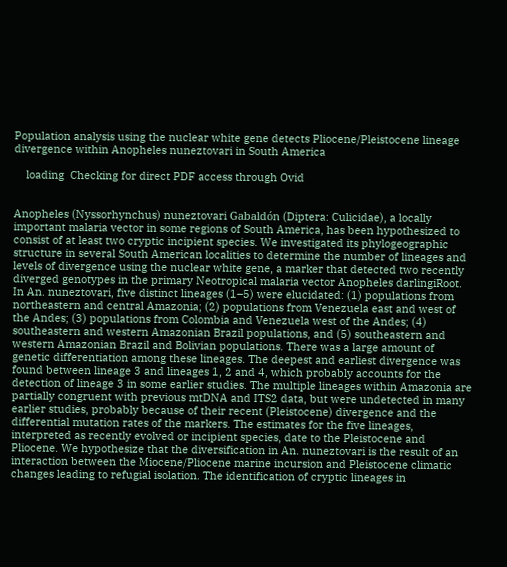Population analysis using the nuclear white gene detects Pliocene/Pleistocene lineage divergence within Anopheles nuneztovari in South America

    loading  Checking for direct PDF access through Ovid


Anopheles (Nyssorhynchus) nuneztovari Gabaldón (Diptera: Culicidae), a locally important malaria vector in some regions of South America, has been hypothesized to consist of at least two cryptic incipient species. We investigated its phylogeographic structure in several South American localities to determine the number of lineages and levels of divergence using the nuclear white gene, a marker that detected two recently diverged genotypes in the primary Neotropical malaria vector Anopheles darlingiRoot. In An. nuneztovari, five distinct lineages (1–5) were elucidated: (1) populations from northeastern and central Amazonia; (2) populations from Venezuela east and west of the Andes; (3) populations from Colombia and Venezuela west of the Andes; (4) southeastern and western Amazonian Brazil populations, and (5) southeastern and western Amazonian Brazil and Bolivian populations. There was a large amount of genetic differentiation among these lineages. The deepest and earliest divergence was found between lineage 3 and lineages 1, 2 and 4, which probably accounts for the detection of lineage 3 in some earlier studies. The multiple lineages within Amazonia are partially congruent with previous mtDNA and ITS2 data, but were undetected in many earlier studies, probably because of their recent (Pleistocene) divergence and the differential mutation rates of the markers. The estimates for the five lineages, interpreted as recently evolved or incipient species, date to the Pleistocene and Pliocene. We hypothesize that the diversification in An. nuneztovari is the result of an interaction between the Miocene/Pliocene marine incursion and Pleistocene climatic changes leading to refugial isolation. The identification of cryptic lineages in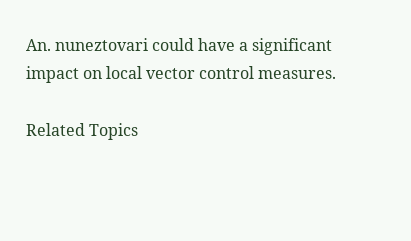An. nuneztovari could have a significant impact on local vector control measures.

Related Topics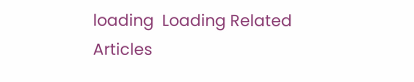loading  Loading Related Articles